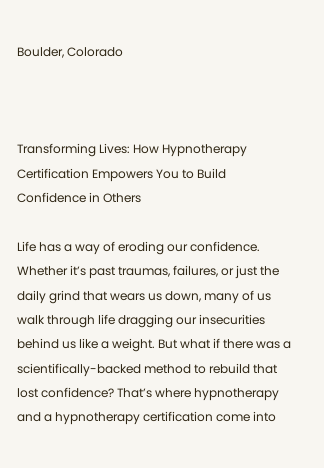Boulder, Colorado



Transforming Lives: How Hypnotherapy Certification Empowers You to Build Confidence in Others

Life has a way of eroding our confidence. Whether it’s past traumas, failures, or just the daily grind that wears us down, many of us walk through life dragging our insecurities behind us like a weight. But what if there was a scientifically-backed method to rebuild that lost confidence? That’s where hypnotherapy and a hypnotherapy certification come into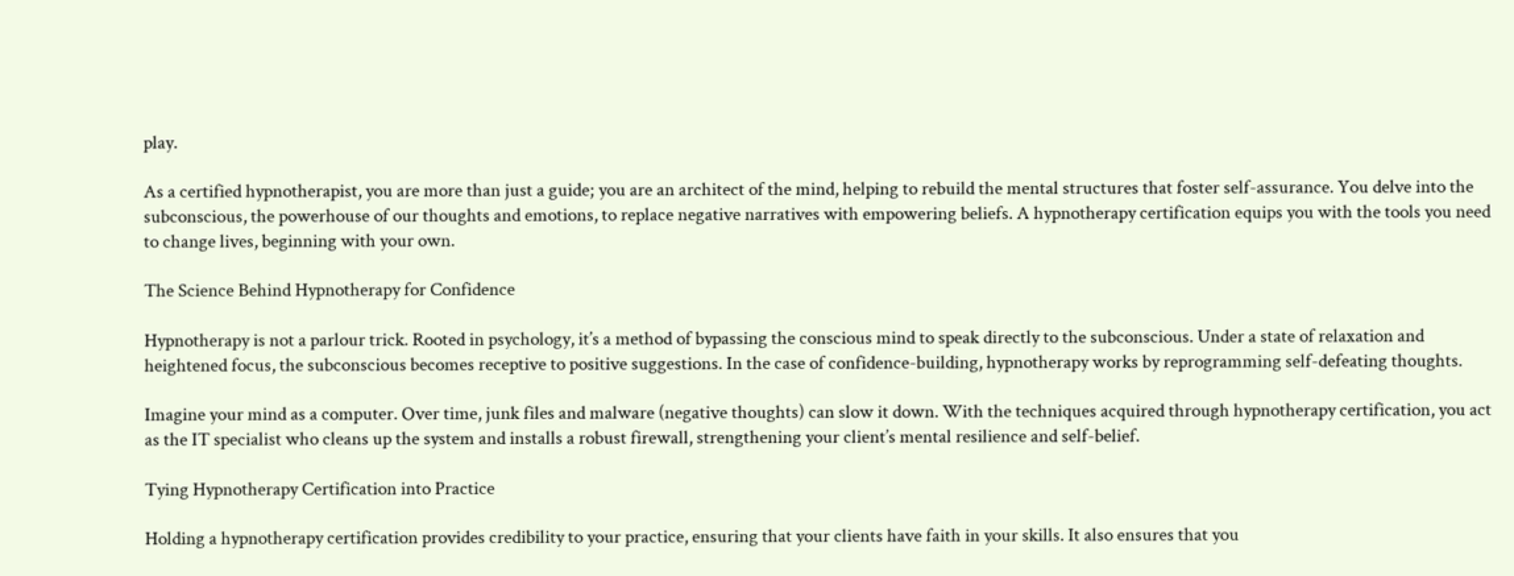play.

As a certified hypnotherapist, you are more than just a guide; you are an architect of the mind, helping to rebuild the mental structures that foster self-assurance. You delve into the subconscious, the powerhouse of our thoughts and emotions, to replace negative narratives with empowering beliefs. A hypnotherapy certification equips you with the tools you need to change lives, beginning with your own.

The Science Behind Hypnotherapy for Confidence

Hypnotherapy is not a parlour trick. Rooted in psychology, it’s a method of bypassing the conscious mind to speak directly to the subconscious. Under a state of relaxation and heightened focus, the subconscious becomes receptive to positive suggestions. In the case of confidence-building, hypnotherapy works by reprogramming self-defeating thoughts.

Imagine your mind as a computer. Over time, junk files and malware (negative thoughts) can slow it down. With the techniques acquired through hypnotherapy certification, you act as the IT specialist who cleans up the system and installs a robust firewall, strengthening your client’s mental resilience and self-belief.

Tying Hypnotherapy Certification into Practice

Holding a hypnotherapy certification provides credibility to your practice, ensuring that your clients have faith in your skills. It also ensures that you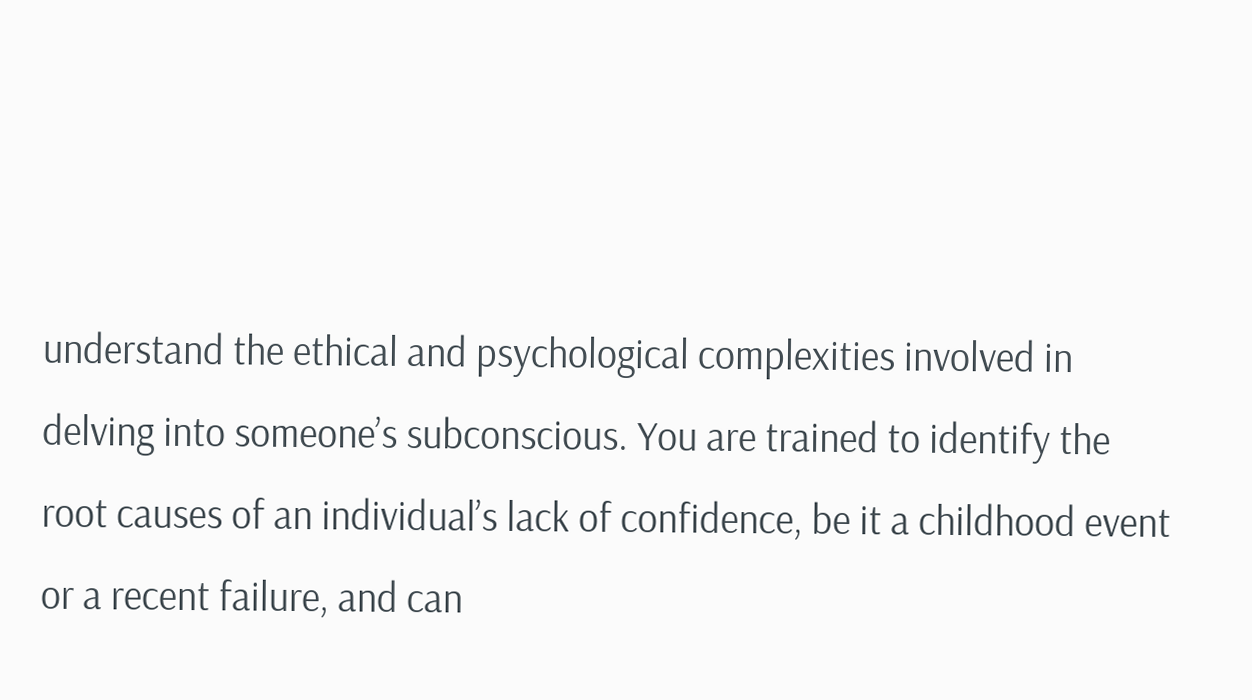understand the ethical and psychological complexities involved in delving into someone’s subconscious. You are trained to identify the root causes of an individual’s lack of confidence, be it a childhood event or a recent failure, and can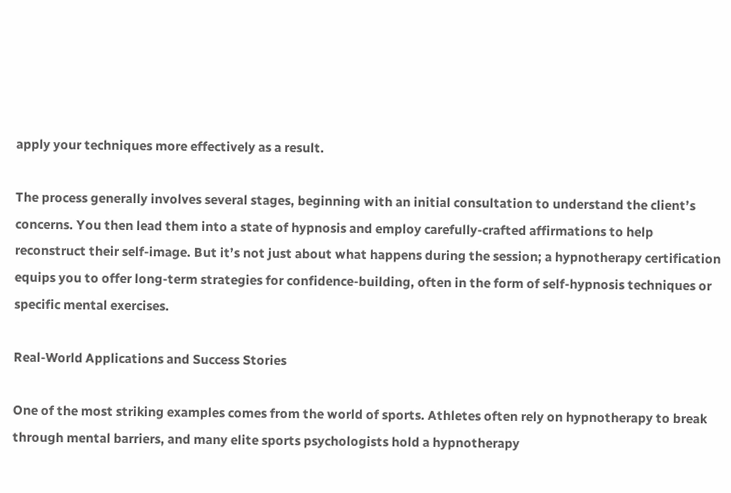apply your techniques more effectively as a result.

The process generally involves several stages, beginning with an initial consultation to understand the client’s concerns. You then lead them into a state of hypnosis and employ carefully-crafted affirmations to help reconstruct their self-image. But it’s not just about what happens during the session; a hypnotherapy certification equips you to offer long-term strategies for confidence-building, often in the form of self-hypnosis techniques or specific mental exercises.

Real-World Applications and Success Stories

One of the most striking examples comes from the world of sports. Athletes often rely on hypnotherapy to break through mental barriers, and many elite sports psychologists hold a hypnotherapy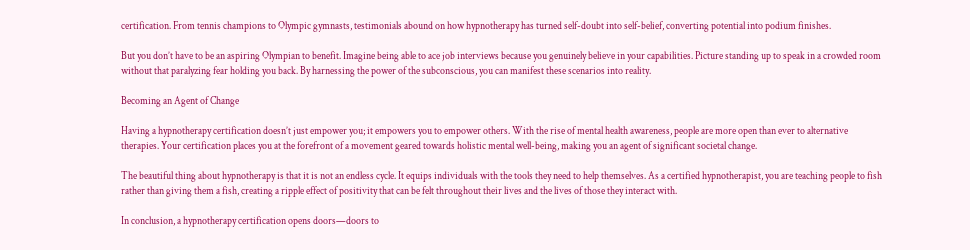certification. From tennis champions to Olympic gymnasts, testimonials abound on how hypnotherapy has turned self-doubt into self-belief, converting potential into podium finishes.

But you don’t have to be an aspiring Olympian to benefit. Imagine being able to ace job interviews because you genuinely believe in your capabilities. Picture standing up to speak in a crowded room without that paralyzing fear holding you back. By harnessing the power of the subconscious, you can manifest these scenarios into reality.

Becoming an Agent of Change

Having a hypnotherapy certification doesn’t just empower you; it empowers you to empower others. With the rise of mental health awareness, people are more open than ever to alternative therapies. Your certification places you at the forefront of a movement geared towards holistic mental well-being, making you an agent of significant societal change.

The beautiful thing about hypnotherapy is that it is not an endless cycle. It equips individuals with the tools they need to help themselves. As a certified hypnotherapist, you are teaching people to fish rather than giving them a fish, creating a ripple effect of positivity that can be felt throughout their lives and the lives of those they interact with.

In conclusion, a hypnotherapy certification opens doors—doors to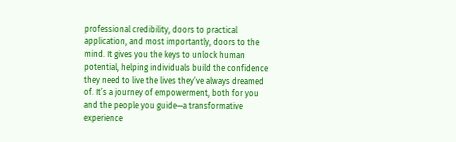professional credibility, doors to practical application, and most importantly, doors to the mind. It gives you the keys to unlock human potential, helping individuals build the confidence they need to live the lives they’ve always dreamed of. It’s a journey of empowerment, both for you and the people you guide—a transformative experience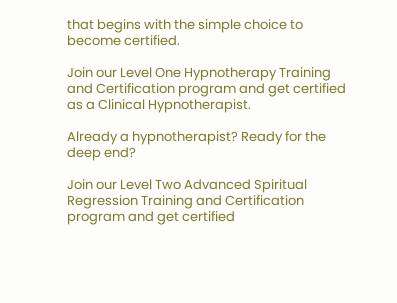that begins with the simple choice to become certified.

Join our Level One Hypnotherapy Training and Certification program and get certified as a Clinical Hypnotherapist.

Already a hypnotherapist? Ready for the deep end?

Join our Level Two Advanced Spiritual Regression Training and Certification program and get certified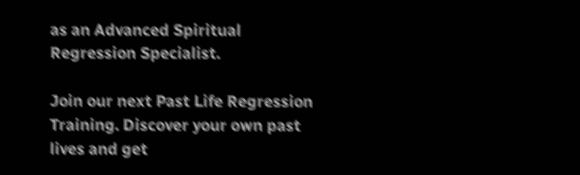as an Advanced Spiritual Regression Specialist.

Join our next Past Life Regression Training. Discover your own past lives and get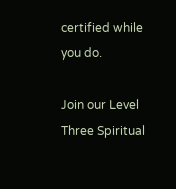certified while you do.

Join our Level Three Spiritual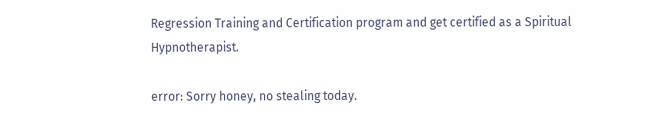Regression Training and Certification program and get certified as a Spiritual Hypnotherapist.

error: Sorry honey, no stealing today.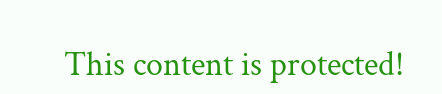This content is protected!